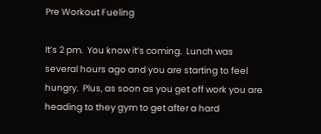Pre Workout Fueling

It’s 2 pm.  You know it’s coming.  Lunch was several hours ago and you are starting to feel hungry.  Plus, as soon as you get off work you are heading to they gym to get after a hard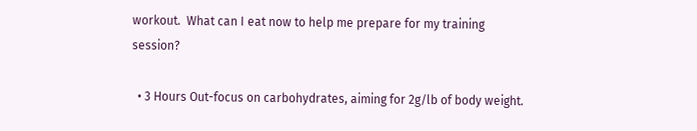workout.  What can I eat now to help me prepare for my training session?

  • 3 Hours Out-focus on carbohydrates, aiming for 2g/lb of body weight.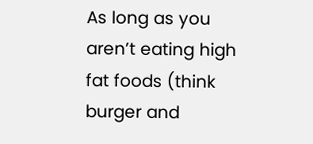As long as you aren’t eating high fat foods (think burger and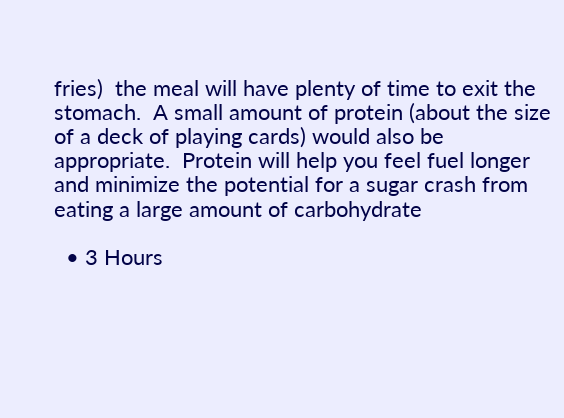fries)  the meal will have plenty of time to exit the stomach.  A small amount of protein (about the size of a deck of playing cards) would also be appropriate.  Protein will help you feel fuel longer and minimize the potential for a sugar crash from eating a large amount of carbohydrate

  • 3 Hours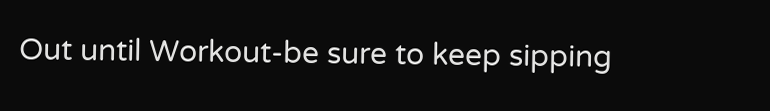Out until Workout-be sure to keep sipping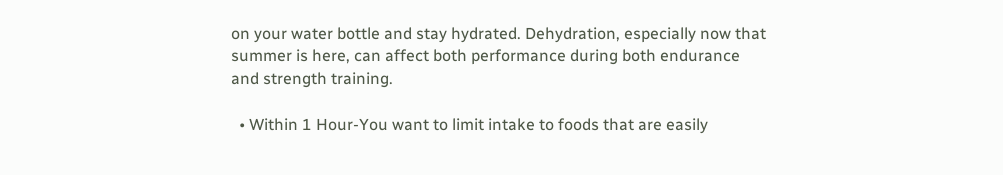on your water bottle and stay hydrated. Dehydration, especially now that summer is here, can affect both performance during both endurance and strength training.

  • Within 1 Hour-You want to limit intake to foods that are easily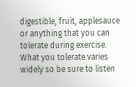digestible, fruit, applesauce or anything that you can tolerate during exercise.  What you tolerate varies widely so be sure to listen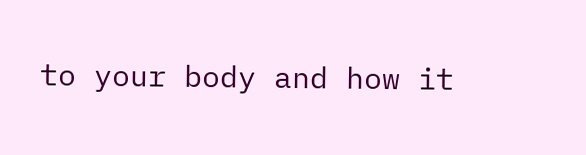to your body and how it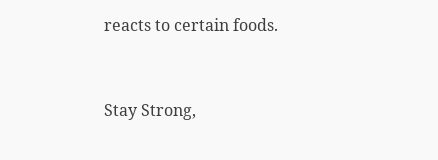reacts to certain foods.


Stay Strong,